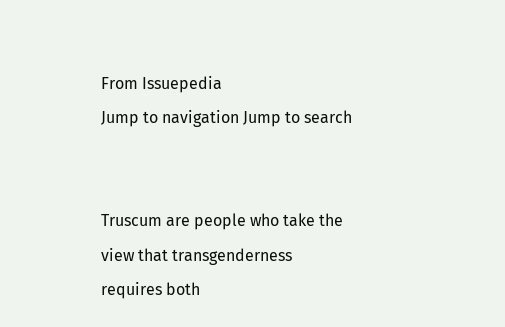From Issuepedia
Jump to navigation Jump to search


Truscum are people who take the view that transgenderness requires both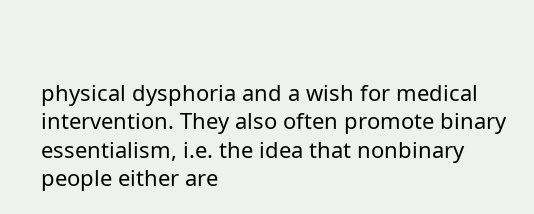physical dysphoria and a wish for medical intervention. They also often promote binary essentialism, i.e. the idea that nonbinary people either are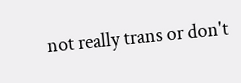not really trans or don't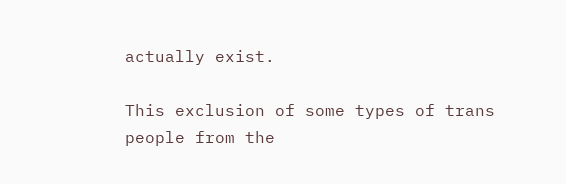actually exist.

This exclusion of some types of trans people from the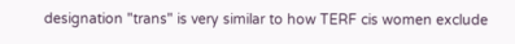designation "trans" is very similar to how TERF cis women exclude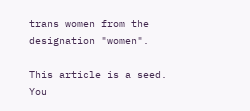trans women from the designation "women".

This article is a seed. You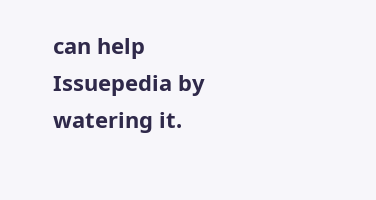can help Issuepedia by watering it.